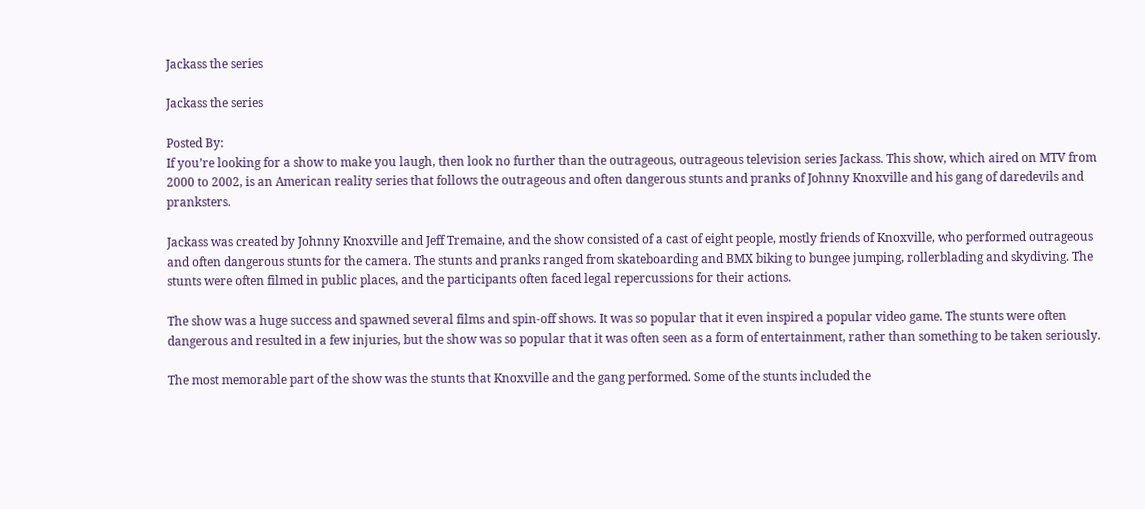Jackass the series

Jackass the series

Posted By:
If you’re looking for a show to make you laugh, then look no further than the outrageous, outrageous television series Jackass. This show, which aired on MTV from 2000 to 2002, is an American reality series that follows the outrageous and often dangerous stunts and pranks of Johnny Knoxville and his gang of daredevils and pranksters.

Jackass was created by Johnny Knoxville and Jeff Tremaine, and the show consisted of a cast of eight people, mostly friends of Knoxville, who performed outrageous and often dangerous stunts for the camera. The stunts and pranks ranged from skateboarding and BMX biking to bungee jumping, rollerblading and skydiving. The stunts were often filmed in public places, and the participants often faced legal repercussions for their actions.

The show was a huge success and spawned several films and spin-off shows. It was so popular that it even inspired a popular video game. The stunts were often dangerous and resulted in a few injuries, but the show was so popular that it was often seen as a form of entertainment, rather than something to be taken seriously.

The most memorable part of the show was the stunts that Knoxville and the gang performed. Some of the stunts included the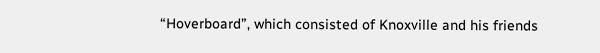“Hoverboard”, which consisted of Knoxville and his friends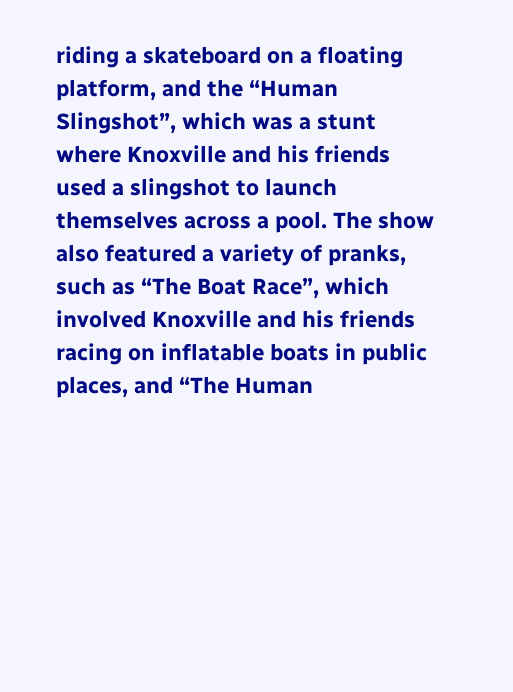riding a skateboard on a floating platform, and the “Human Slingshot”, which was a stunt where Knoxville and his friends used a slingshot to launch themselves across a pool. The show also featured a variety of pranks, such as “The Boat Race”, which involved Knoxville and his friends racing on inflatable boats in public places, and “The Human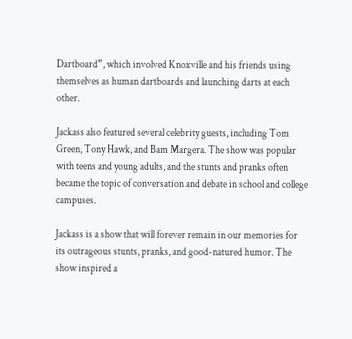Dartboard”, which involved Knoxville and his friends using themselves as human dartboards and launching darts at each other.

Jackass also featured several celebrity guests, including Tom Green, Tony Hawk, and Bam Margera. The show was popular with teens and young adults, and the stunts and pranks often became the topic of conversation and debate in school and college campuses.

Jackass is a show that will forever remain in our memories for its outrageous stunts, pranks, and good-natured humor. The show inspired a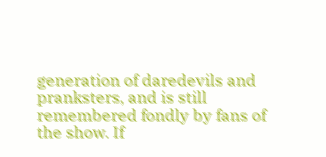generation of daredevils and pranksters, and is still remembered fondly by fans of the show. If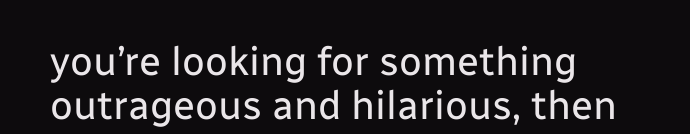you’re looking for something outrageous and hilarious, then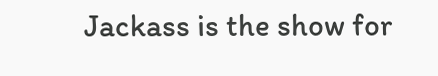Jackass is the show for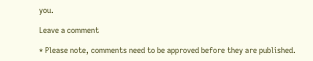you.

Leave a comment

* Please note, comments need to be approved before they are published.